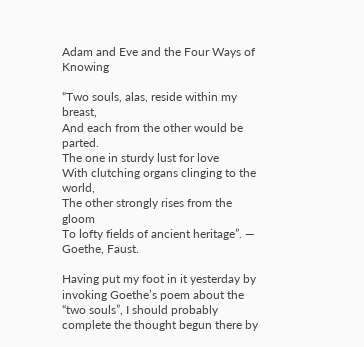Adam and Eve and the Four Ways of Knowing

“Two souls, alas, reside within my breast,
And each from the other would be parted.
The one in sturdy lust for love
With clutching organs clinging to the world,
The other strongly rises from the gloom
To lofty fields of ancient heritage”. — Goethe, Faust.

Having put my foot in it yesterday by invoking Goethe’s poem about the “two souls”, I should probably complete the thought begun there by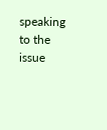speaking to the issue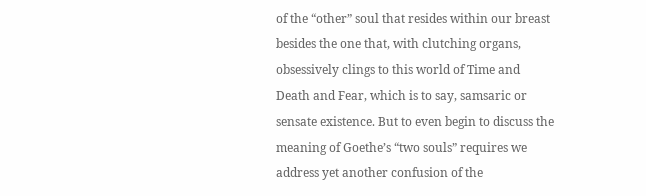of the “other” soul that resides within our breast besides the one that, with clutching organs, obsessively clings to this world of Time and Death and Fear, which is to say, samsaric or sensate existence. But to even begin to discuss the meaning of Goethe’s “two souls” requires we address yet another confusion of the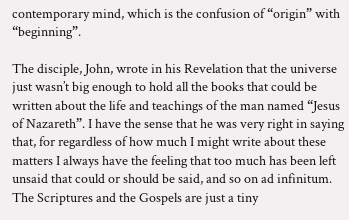contemporary mind, which is the confusion of “origin” with “beginning”.

The disciple, John, wrote in his Revelation that the universe just wasn’t big enough to hold all the books that could be written about the life and teachings of the man named “Jesus of Nazareth”. I have the sense that he was very right in saying that, for regardless of how much I might write about these matters I always have the feeling that too much has been left unsaid that could or should be said, and so on ad infinitum. The Scriptures and the Gospels are just a tiny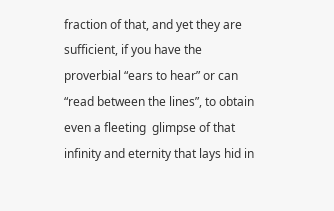fraction of that, and yet they are sufficient, if you have the proverbial “ears to hear” or can “read between the lines”, to obtain even a fleeting  glimpse of that infinity and eternity that lays hid in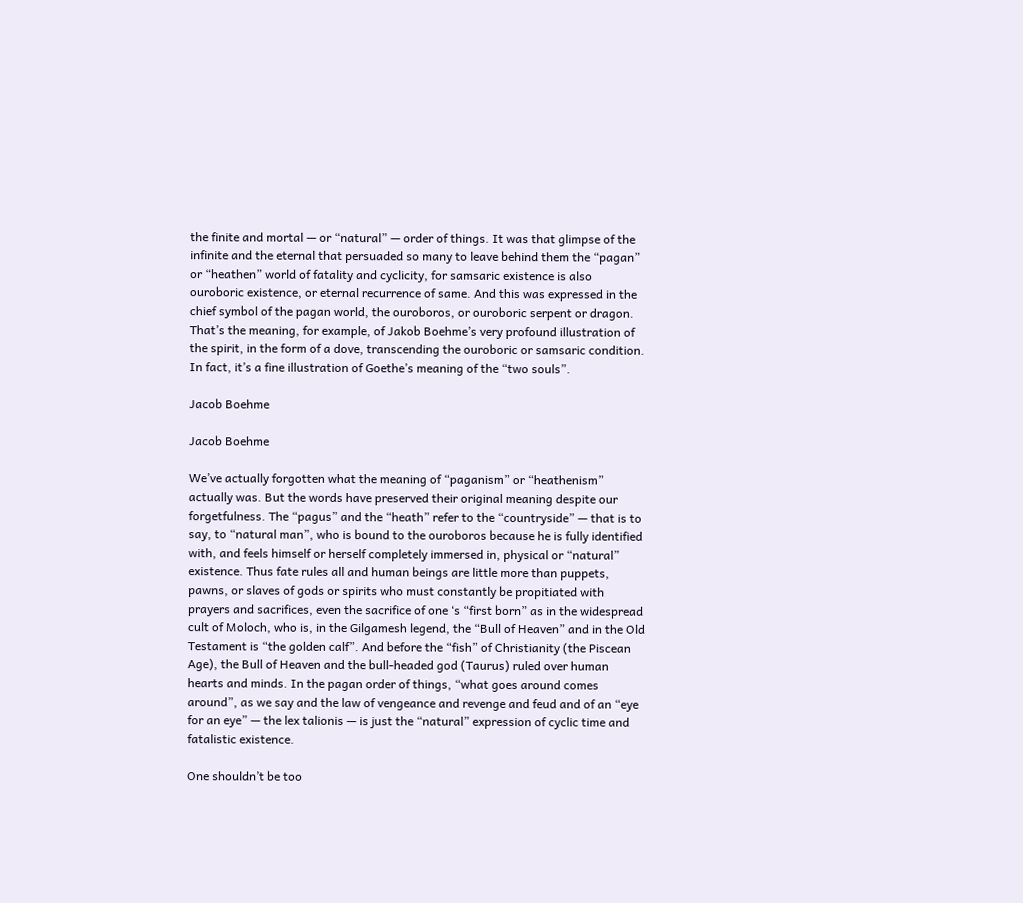the finite and mortal — or “natural” — order of things. It was that glimpse of the infinite and the eternal that persuaded so many to leave behind them the “pagan” or “heathen” world of fatality and cyclicity, for samsaric existence is also ouroboric existence, or eternal recurrence of same. And this was expressed in the chief symbol of the pagan world, the ouroboros, or ouroboric serpent or dragon. That’s the meaning, for example, of Jakob Boehme’s very profound illustration of the spirit, in the form of a dove, transcending the ouroboric or samsaric condition. In fact, it’s a fine illustration of Goethe’s meaning of the “two souls”.

Jacob Boehme

Jacob Boehme

We’ve actually forgotten what the meaning of “paganism” or “heathenism” actually was. But the words have preserved their original meaning despite our forgetfulness. The “pagus” and the “heath” refer to the “countryside” — that is to say, to “natural man”, who is bound to the ouroboros because he is fully identified with, and feels himself or herself completely immersed in, physical or “natural” existence. Thus fate rules all and human beings are little more than puppets, pawns, or slaves of gods or spirits who must constantly be propitiated with prayers and sacrifices, even the sacrifice of one ‘s “first born” as in the widespread cult of Moloch, who is, in the Gilgamesh legend, the “Bull of Heaven” and in the Old Testament is “the golden calf”. And before the “fish” of Christianity (the Piscean Age), the Bull of Heaven and the bull-headed god (Taurus) ruled over human hearts and minds. In the pagan order of things, “what goes around comes around”, as we say and the law of vengeance and revenge and feud and of an “eye for an eye” — the lex talionis — is just the “natural” expression of cyclic time and fatalistic existence.

One shouldn’t be too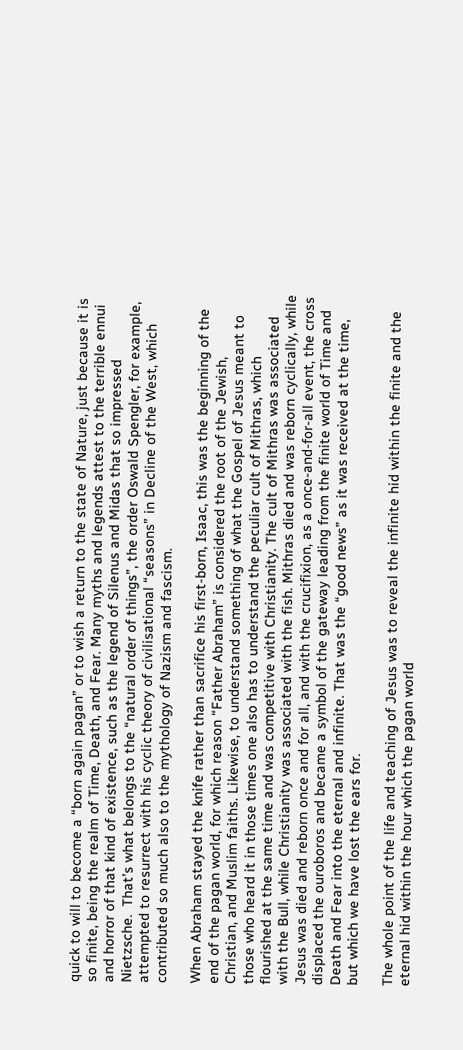quick to will to become a “born again pagan” or to wish a return to the state of Nature, just because it is so finite, being the realm of Time, Death, and Fear. Many myths and legends attest to the terrible ennui and horror of that kind of existence, such as the legend of Silenus and Midas that so impressed Nietzsche.  That’s what belongs to the “natural order of things”, the order Oswald Spengler, for example, attempted to resurrect with his cyclic theory of civilisational “seasons” in Decline of the West, which contributed so much also to the mythology of Nazism and fascism.

When Abraham stayed the knife rather than sacrifice his first-born, Isaac, this was the beginning of the end of the pagan world, for which reason “Father Abraham” is considered the root of the Jewish, Christian, and Muslim faiths. Likewise, to understand something of what the Gospel of Jesus meant to those who heard it in those times one also has to understand the peculiar cult of Mithras, which flourished at the same time and was competitive with Christianity. The cult of Mithras was associated with the Bull, while Christianity was associated with the fish. Mithras died and was reborn cyclically, while Jesus was died and reborn once and for all, and with the crucifixion, as a once-and-for-all event, the cross displaced the ouroboros and became a symbol of the gateway leading from the finite world of Time and Death and Fear into the eternal and infinite. That was the “good news” as it was received at the time, but which we have lost the ears for.

The whole point of the life and teaching of Jesus was to reveal the infinite hid within the finite and the eternal hid within the hour which the pagan world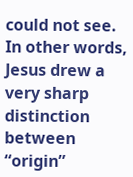could not see. In other words, Jesus drew a very sharp distinction between “origin”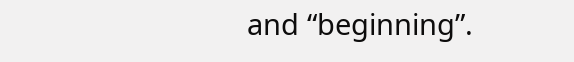and “beginning”.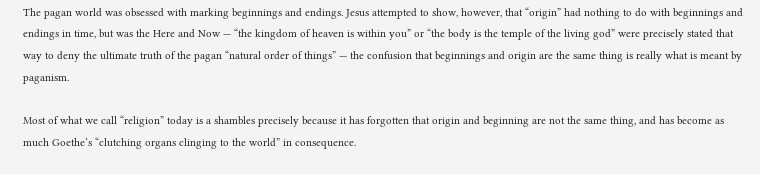The pagan world was obsessed with marking beginnings and endings. Jesus attempted to show, however, that “origin” had nothing to do with beginnings and endings in time, but was the Here and Now — “the kingdom of heaven is within you” or “the body is the temple of the living god” were precisely stated that way to deny the ultimate truth of the pagan “natural order of things” — the confusion that beginnings and origin are the same thing is really what is meant by paganism.

Most of what we call “religion” today is a shambles precisely because it has forgotten that origin and beginning are not the same thing, and has become as much Goethe’s “clutching organs clinging to the world” in consequence.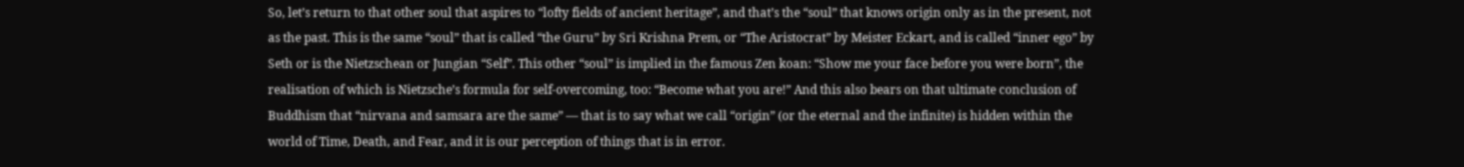So, let’s return to that other soul that aspires to “lofty fields of ancient heritage”, and that’s the “soul” that knows origin only as in the present, not as the past. This is the same “soul” that is called “the Guru” by Sri Krishna Prem, or “The Aristocrat” by Meister Eckart, and is called “inner ego” by Seth or is the Nietzschean or Jungian “Self”. This other “soul” is implied in the famous Zen koan: “Show me your face before you were born”, the realisation of which is Nietzsche’s formula for self-overcoming, too: “Become what you are!” And this also bears on that ultimate conclusion of Buddhism that “nirvana and samsara are the same” — that is to say what we call “origin” (or the eternal and the infinite) is hidden within the world of Time, Death, and Fear, and it is our perception of things that is in error.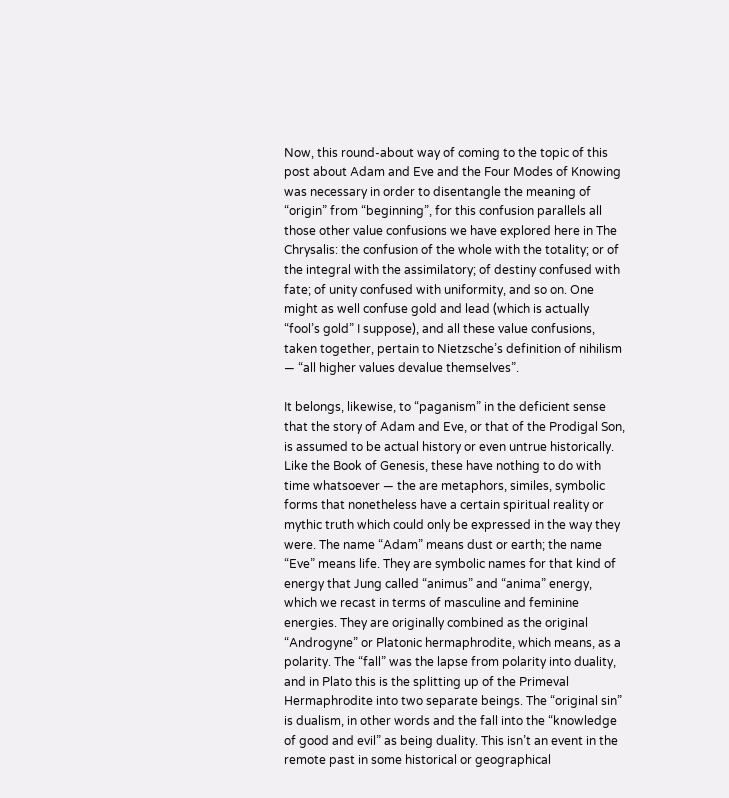Now, this round-about way of coming to the topic of this post about Adam and Eve and the Four Modes of Knowing was necessary in order to disentangle the meaning of “origin” from “beginning”, for this confusion parallels all those other value confusions we have explored here in The Chrysalis: the confusion of the whole with the totality; or of the integral with the assimilatory; of destiny confused with fate; of unity confused with uniformity, and so on. One might as well confuse gold and lead (which is actually “fool’s gold” I suppose), and all these value confusions, taken together, pertain to Nietzsche’s definition of nihilism — “all higher values devalue themselves”.

It belongs, likewise, to “paganism” in the deficient sense that the story of Adam and Eve, or that of the Prodigal Son, is assumed to be actual history or even untrue historically. Like the Book of Genesis, these have nothing to do with time whatsoever — the are metaphors, similes, symbolic forms that nonetheless have a certain spiritual reality or mythic truth which could only be expressed in the way they were. The name “Adam” means dust or earth; the name “Eve” means life. They are symbolic names for that kind of energy that Jung called “animus” and “anima” energy, which we recast in terms of masculine and feminine energies. They are originally combined as the original “Androgyne” or Platonic hermaphrodite, which means, as a polarity. The “fall” was the lapse from polarity into duality, and in Plato this is the splitting up of the Primeval Hermaphrodite into two separate beings. The “original sin” is dualism, in other words and the fall into the “knowledge of good and evil” as being duality. This isn’t an event in the remote past in some historical or geographical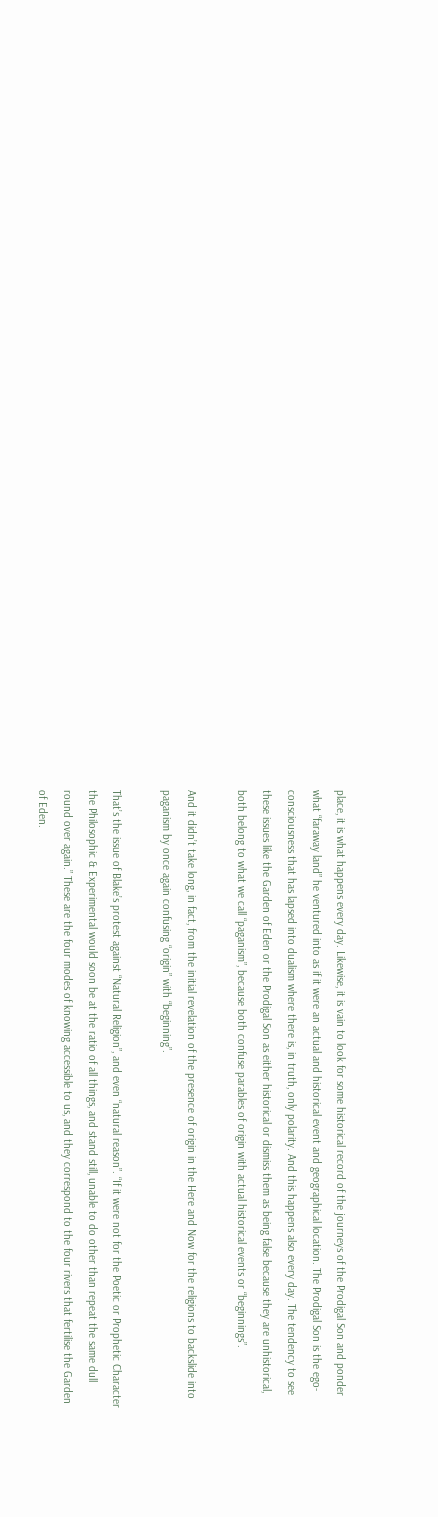place, it is what happens every day. Likewise, it is vain to look for some historical record of the journeys of the Prodigal Son and ponder what “faraway land” he ventured into as if it were an actual and historical event and geographical location. The Prodigal Son is the ego-consciousness that has lapsed into dualism where there is, in truth, only polarity. And this happens also every day. The tendency to see these issues like the Garden of Eden or the Prodigal Son as either historical or dismiss them as being false because they are unhistorical, both belong to what we call “paganism”, because both confuse parables of origin with actual historical events or “beginnings”.

And it didn’t take long, in fact, from the initial revelation of the presence of origin in the Here and Now for the religions to backslide into paganism by once again confusing “origin” with “beginning”.

That’s the issue of Blake’s protest against “Natural Religion”, and even “natural reason”. “If it were not for the Poetic or Prophetic Character the Philosophic & Experimental would soon be at the ratio of all things, and stand still, unable to do other than repeat the same dull round over again.” These are the four modes of knowing accessible to us, and they correspond to the four rivers that fertilise the Garden of Eden.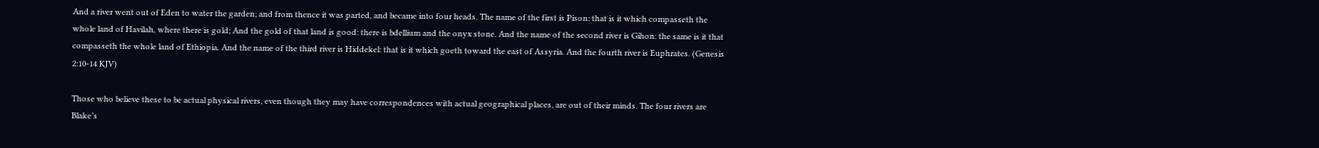And a river went out of Eden to water the garden; and from thence it was parted, and became into four heads. The name of the first is Pison: that is it which compasseth the whole land of Havilah, where there is gold; And the gold of that land is good: there is bdellium and the onyx stone. And the name of the second river is Gihon: the same is it that compasseth the whole land of Ethiopia. And the name of the third river is Hiddekel: that is it which goeth toward the east of Assyria. And the fourth river is Euphrates. (Genesis 2:10-14 KJV)

Those who believe these to be actual physical rivers, even though they may have correspondences with actual geographical places, are out of their minds. The four rivers are Blake’s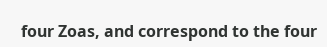four Zoas, and correspond to the four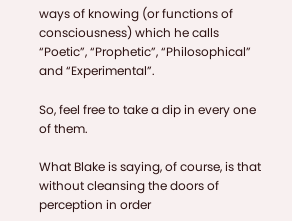ways of knowing (or functions of consciousness) which he calls “Poetic”, “Prophetic”, “Philosophical” and “Experimental”.

So, feel free to take a dip in every one of them.

What Blake is saying, of course, is that without cleansing the doors of perception in order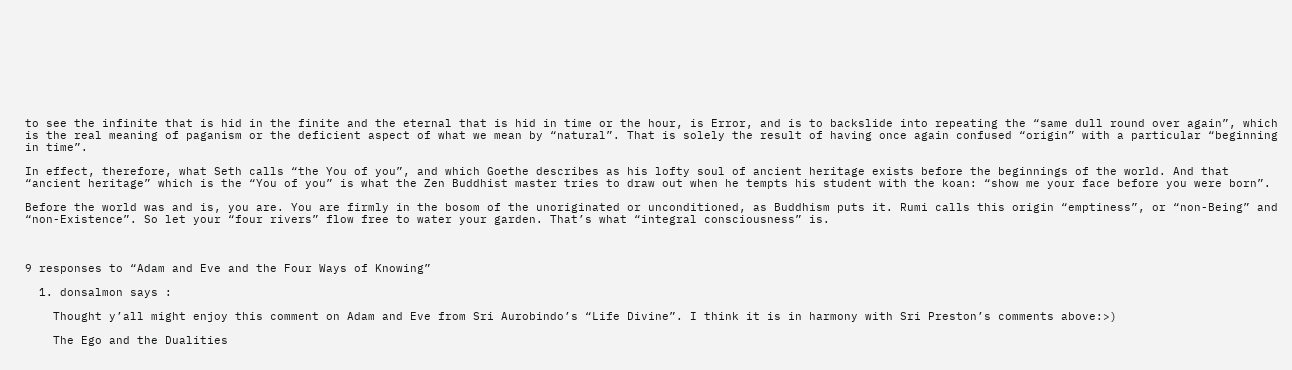to see the infinite that is hid in the finite and the eternal that is hid in time or the hour, is Error, and is to backslide into repeating the “same dull round over again”, which is the real meaning of paganism or the deficient aspect of what we mean by “natural”. That is solely the result of having once again confused “origin” with a particular “beginning in time”.

In effect, therefore, what Seth calls “the You of you”, and which Goethe describes as his lofty soul of ancient heritage exists before the beginnings of the world. And that “ancient heritage” which is the “You of you” is what the Zen Buddhist master tries to draw out when he tempts his student with the koan: “show me your face before you were born”.

Before the world was and is, you are. You are firmly in the bosom of the unoriginated or unconditioned, as Buddhism puts it. Rumi calls this origin “emptiness”, or “non-Being” and “non-Existence”. So let your “four rivers” flow free to water your garden. That’s what “integral consciousness” is.



9 responses to “Adam and Eve and the Four Ways of Knowing”

  1. donsalmon says :

    Thought y’all might enjoy this comment on Adam and Eve from Sri Aurobindo’s “Life Divine”. I think it is in harmony with Sri Preston’s comments above:>)

    The Ego and the Dualities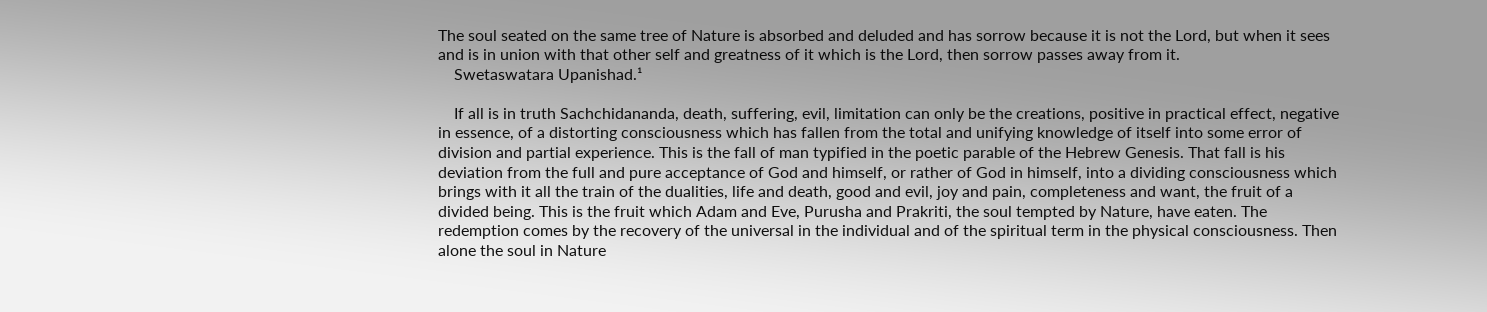The soul seated on the same tree of Nature is absorbed and deluded and has sorrow because it is not the Lord, but when it sees and is in union with that other self and greatness of it which is the Lord, then sorrow passes away from it.
    Swetaswatara Upanishad.¹

    If all is in truth Sachchidananda, death, suffering, evil, limitation can only be the creations, positive in practical effect, negative in essence, of a distorting consciousness which has fallen from the total and unifying knowledge of itself into some error of division and partial experience. This is the fall of man typified in the poetic parable of the Hebrew Genesis. That fall is his deviation from the full and pure acceptance of God and himself, or rather of God in himself, into a dividing consciousness which brings with it all the train of the dualities, life and death, good and evil, joy and pain, completeness and want, the fruit of a divided being. This is the fruit which Adam and Eve, Purusha and Prakriti, the soul tempted by Nature, have eaten. The redemption comes by the recovery of the universal in the individual and of the spiritual term in the physical consciousness. Then alone the soul in Nature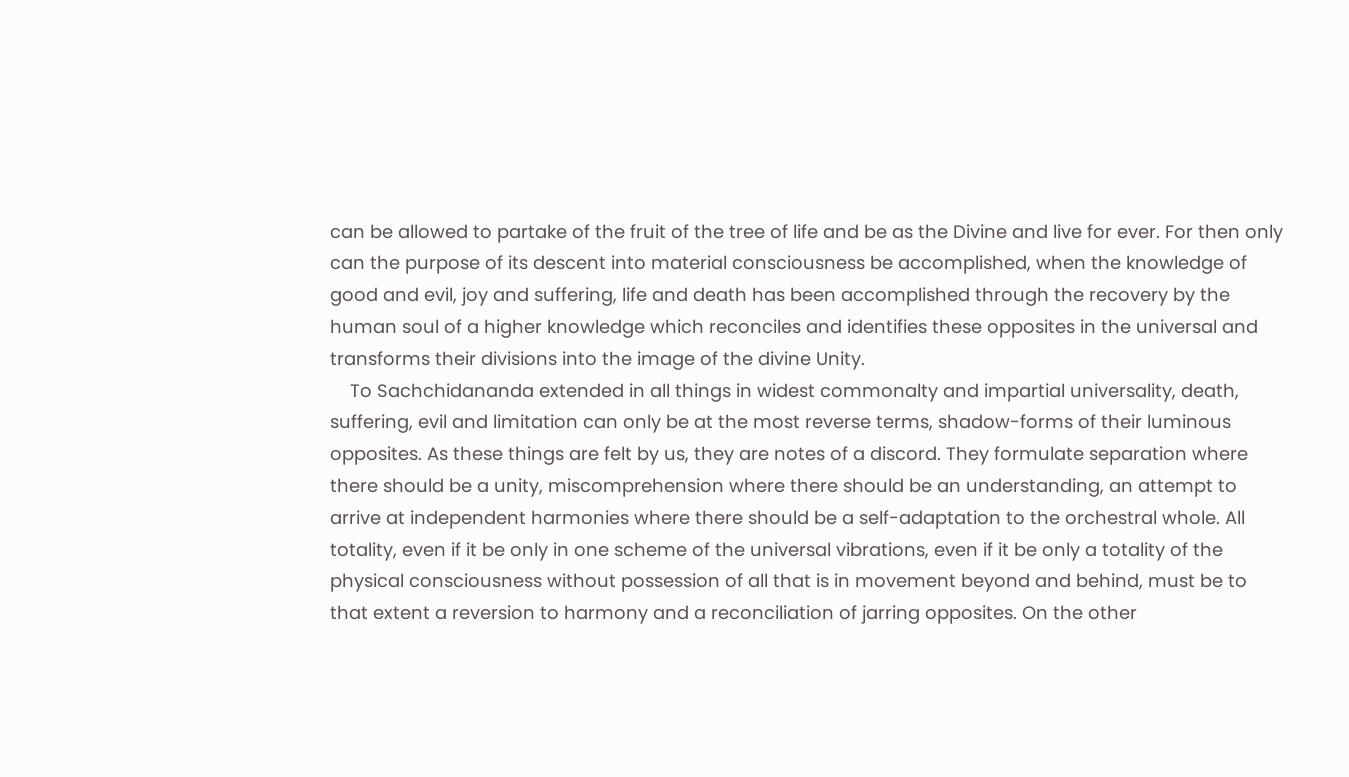can be allowed to partake of the fruit of the tree of life and be as the Divine and live for ever. For then only can the purpose of its descent into material consciousness be accomplished, when the knowledge of good and evil, joy and suffering, life and death has been accomplished through the recovery by the human soul of a higher knowledge which reconciles and identifies these opposites in the universal and transforms their divisions into the image of the divine Unity.
    To Sachchidananda extended in all things in widest commonalty and impartial universality, death, suffering, evil and limitation can only be at the most reverse terms, shadow-forms of their luminous opposites. As these things are felt by us, they are notes of a discord. They formulate separation where there should be a unity, miscomprehension where there should be an understanding, an attempt to arrive at independent harmonies where there should be a self-adaptation to the orchestral whole. All totality, even if it be only in one scheme of the universal vibrations, even if it be only a totality of the physical consciousness without possession of all that is in movement beyond and behind, must be to that extent a reversion to harmony and a reconciliation of jarring opposites. On the other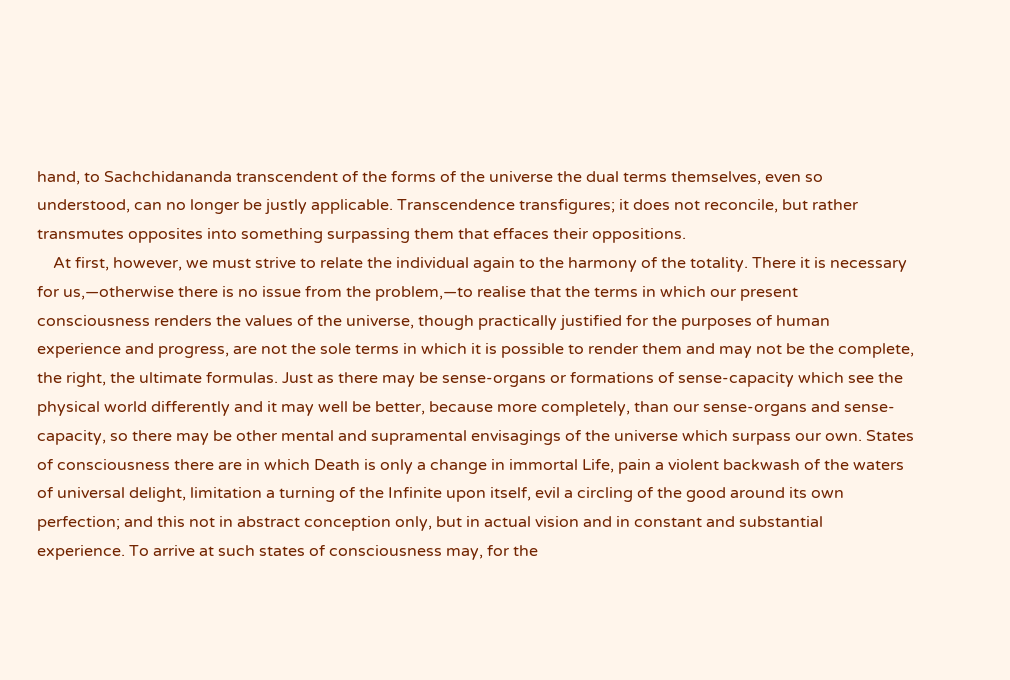hand, to Sachchidananda transcendent of the forms of the universe the dual terms themselves, even so understood, can no longer be justly applicable. Transcendence transfigures; it does not reconcile, but rather transmutes opposites into something surpassing them that effaces their oppositions.
    At first, however, we must strive to relate the individual again to the harmony of the totality. There it is necessary for us,—otherwise there is no issue from the problem,—to realise that the terms in which our present consciousness renders the values of the universe, though practically justified for the purposes of human experience and progress, are not the sole terms in which it is possible to render them and may not be the complete, the right, the ultimate formulas. Just as there may be sense-organs or formations of sense-capacity which see the physical world differently and it may well be better, because more completely, than our sense-organs and sense-capacity, so there may be other mental and supramental envisagings of the universe which surpass our own. States of consciousness there are in which Death is only a change in immortal Life, pain a violent backwash of the waters of universal delight, limitation a turning of the Infinite upon itself, evil a circling of the good around its own perfection; and this not in abstract conception only, but in actual vision and in constant and substantial experience. To arrive at such states of consciousness may, for the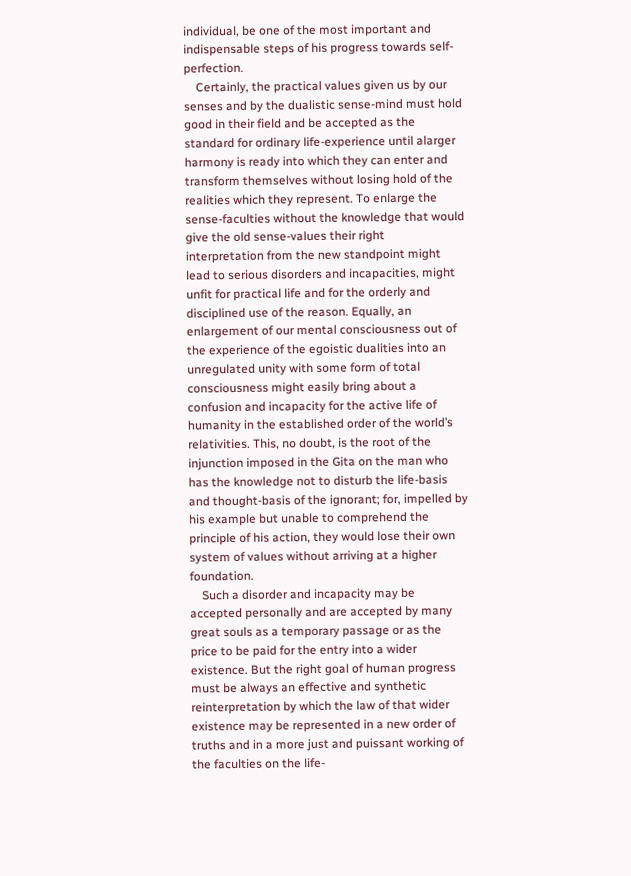individual, be one of the most important and indispensable steps of his progress towards self-perfection.
    Certainly, the practical values given us by our senses and by the dualistic sense-mind must hold good in their field and be accepted as the standard for ordinary life-experience until alarger harmony is ready into which they can enter and transform themselves without losing hold of the realities which they represent. To enlarge the sense-faculties without the knowledge that would give the old sense-values their right interpretation from the new standpoint might lead to serious disorders and incapacities, might unfit for practical life and for the orderly and disciplined use of the reason. Equally, an enlargement of our mental consciousness out of the experience of the egoistic dualities into an unregulated unity with some form of total consciousness might easily bring about a confusion and incapacity for the active life of humanity in the established order of the world’s relativities. This, no doubt, is the root of the injunction imposed in the Gita on the man who has the knowledge not to disturb the life-basis and thought-basis of the ignorant; for, impelled by his example but unable to comprehend the principle of his action, they would lose their own system of values without arriving at a higher foundation.
    Such a disorder and incapacity may be accepted personally and are accepted by many great souls as a temporary passage or as the price to be paid for the entry into a wider existence. But the right goal of human progress must be always an effective and synthetic reinterpretation by which the law of that wider existence may be represented in a new order of truths and in a more just and puissant working of the faculties on the life-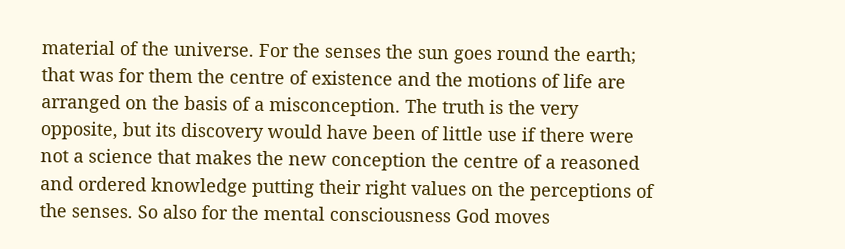material of the universe. For the senses the sun goes round the earth; that was for them the centre of existence and the motions of life are arranged on the basis of a misconception. The truth is the very opposite, but its discovery would have been of little use if there were not a science that makes the new conception the centre of a reasoned and ordered knowledge putting their right values on the perceptions of the senses. So also for the mental consciousness God moves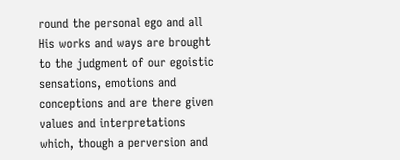round the personal ego and all His works and ways are brought to the judgment of our egoistic sensations, emotions and conceptions and are there given values and interpretations which, though a perversion and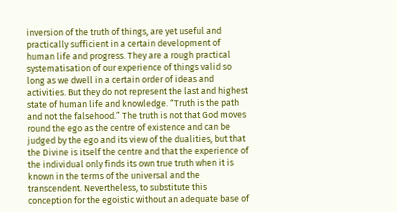inversion of the truth of things, are yet useful and practically sufficient in a certain development of human life and progress. They are a rough practical systematisation of our experience of things valid so long as we dwell in a certain order of ideas and activities. But they do not represent the last and highest state of human life and knowledge. “Truth is the path and not the falsehood.” The truth is not that God moves round the ego as the centre of existence and can be judged by the ego and its view of the dualities, but that the Divine is itself the centre and that the experience of the individual only finds its own true truth when it is known in the terms of the universal and the transcendent. Nevertheless, to substitute this conception for the egoistic without an adequate base of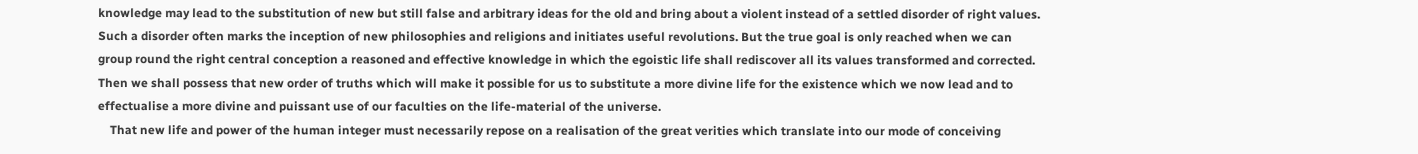knowledge may lead to the substitution of new but still false and arbitrary ideas for the old and bring about a violent instead of a settled disorder of right values. Such a disorder often marks the inception of new philosophies and religions and initiates useful revolutions. But the true goal is only reached when we can group round the right central conception a reasoned and effective knowledge in which the egoistic life shall rediscover all its values transformed and corrected. Then we shall possess that new order of truths which will make it possible for us to substitute a more divine life for the existence which we now lead and to effectualise a more divine and puissant use of our faculties on the life-material of the universe.
    That new life and power of the human integer must necessarily repose on a realisation of the great verities which translate into our mode of conceiving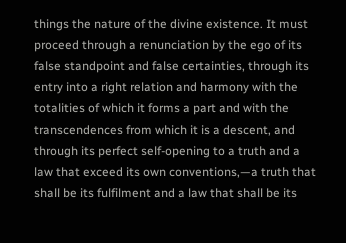things the nature of the divine existence. It must proceed through a renunciation by the ego of its false standpoint and false certainties, through its entry into a right relation and harmony with the totalities of which it forms a part and with the transcendences from which it is a descent, and through its perfect self-opening to a truth and a law that exceed its own conventions,—a truth that shall be its fulfilment and a law that shall be its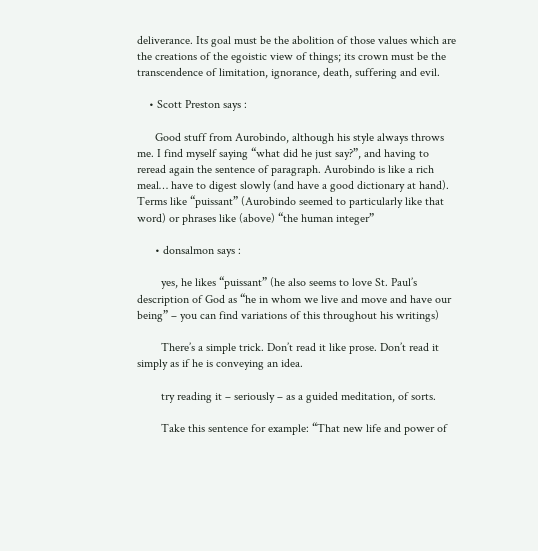deliverance. Its goal must be the abolition of those values which are the creations of the egoistic view of things; its crown must be the transcendence of limitation, ignorance, death, suffering and evil.

    • Scott Preston says :

      Good stuff from Aurobindo, although his style always throws me. I find myself saying “what did he just say?”, and having to reread again the sentence of paragraph. Aurobindo is like a rich meal… have to digest slowly (and have a good dictionary at hand). Terms like “puissant” (Aurobindo seemed to particularly like that word) or phrases like (above) “the human integer”

      • donsalmon says :

        yes, he likes “puissant” (he also seems to love St. Paul’s description of God as “he in whom we live and move and have our being” – you can find variations of this throughout his writings)

        There’s a simple trick. Don’t read it like prose. Don’t read it simply as if he is conveying an idea.

        try reading it – seriously – as a guided meditation, of sorts.

        Take this sentence for example: “That new life and power of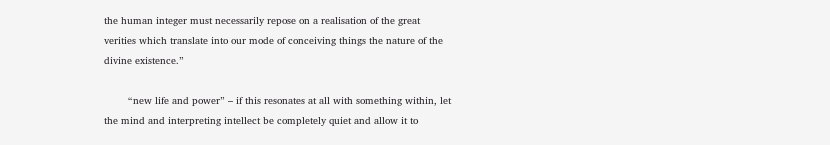the human integer must necessarily repose on a realisation of the great verities which translate into our mode of conceiving things the nature of the divine existence.”

        “new life and power” – if this resonates at all with something within, let the mind and interpreting intellect be completely quiet and allow it to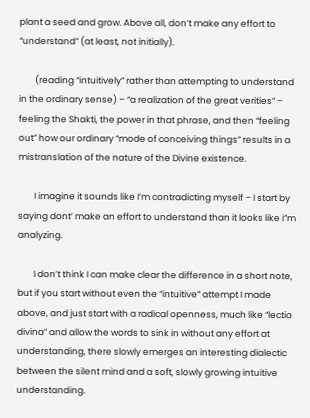plant a seed and grow. Above all, don’t make any effort to “understand” (at least, not initially).

        (reading “intuitively” rather than attempting to understand in the ordinary sense) – “a realization of the great verities” – feeling the Shakti, the power in that phrase, and then “feeling out” how our ordinary “mode of conceiving things” results in a mistranslation of the nature of the Divine existence.

        I imagine it sounds like I’m contradicting myself – I start by saying dont’ make an effort to understand than it looks like i”m analyzing.

        I don’t think I can make clear the difference in a short note, but if you start without even the “intuitive” attempt I made above, and just start with a radical openness, much like “lectio divina” and allow the words to sink in without any effort at understanding, there slowly emerges an interesting dialectic between the silent mind and a soft, slowly growing intuitive understanding.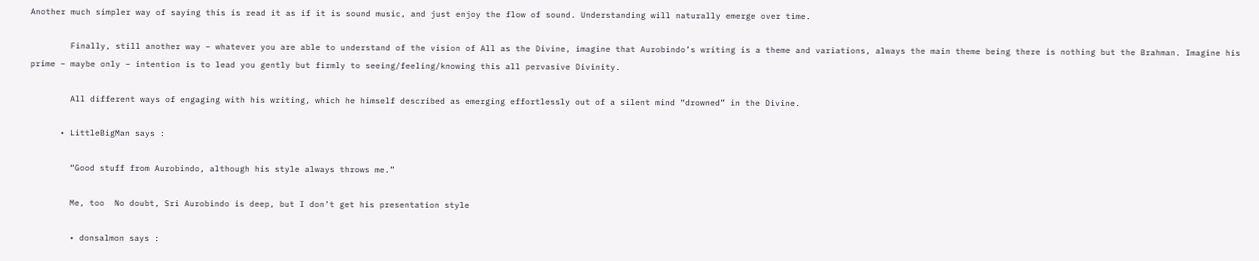Another much simpler way of saying this is read it as if it is sound music, and just enjoy the flow of sound. Understanding will naturally emerge over time.

        Finally, still another way – whatever you are able to understand of the vision of All as the Divine, imagine that Aurobindo’s writing is a theme and variations, always the main theme being there is nothing but the Brahman. Imagine his prime – maybe only – intention is to lead you gently but firmly to seeing/feeling/knowing this all pervasive Divinity.

        All different ways of engaging with his writing, which he himself described as emerging effortlessly out of a silent mind “drowned” in the Divine.

      • LittleBigMan says :

        “Good stuff from Aurobindo, although his style always throws me.”

        Me, too  No doubt, Sri Aurobindo is deep, but I don’t get his presentation style

        • donsalmon says :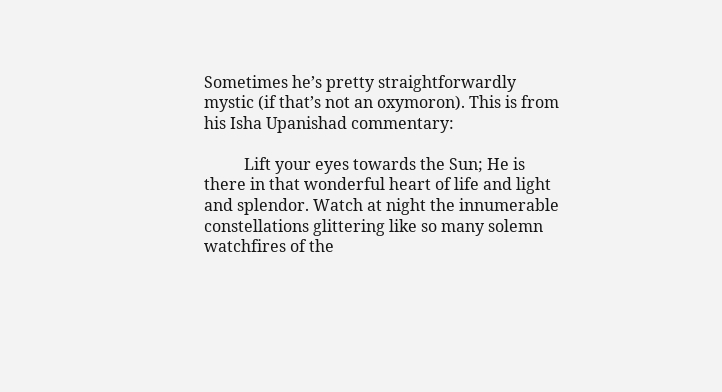Sometimes he’s pretty straightforwardly mystic (if that’s not an oxymoron). This is from his Isha Upanishad commentary:

          Lift your eyes towards the Sun; He is there in that wonderful heart of life and light and splendor. Watch at night the innumerable constellations glittering like so many solemn watchfires of the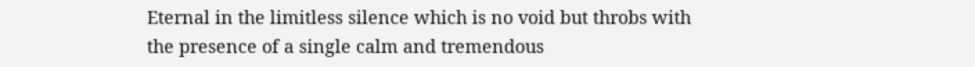Eternal in the limitless silence which is no void but throbs with the presence of a single calm and tremendous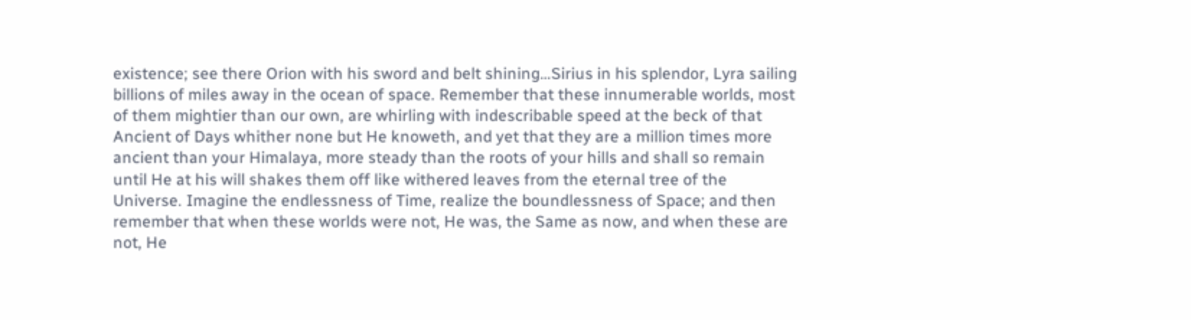existence; see there Orion with his sword and belt shining…Sirius in his splendor, Lyra sailing billions of miles away in the ocean of space. Remember that these innumerable worlds, most of them mightier than our own, are whirling with indescribable speed at the beck of that Ancient of Days whither none but He knoweth, and yet that they are a million times more ancient than your Himalaya, more steady than the roots of your hills and shall so remain until He at his will shakes them off like withered leaves from the eternal tree of the Universe. Imagine the endlessness of Time, realize the boundlessness of Space; and then remember that when these worlds were not, He was, the Same as now, and when these are not, He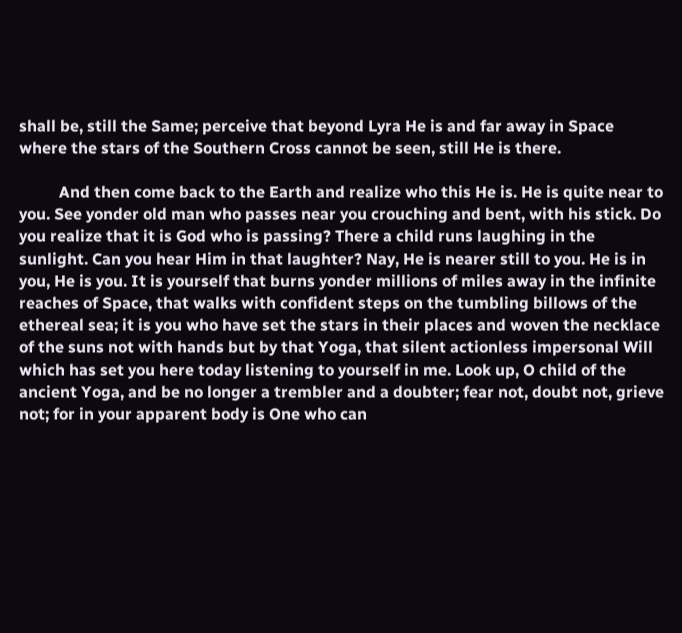shall be, still the Same; perceive that beyond Lyra He is and far away in Space where the stars of the Southern Cross cannot be seen, still He is there.

          And then come back to the Earth and realize who this He is. He is quite near to you. See yonder old man who passes near you crouching and bent, with his stick. Do you realize that it is God who is passing? There a child runs laughing in the sunlight. Can you hear Him in that laughter? Nay, He is nearer still to you. He is in you, He is you. It is yourself that burns yonder millions of miles away in the infinite reaches of Space, that walks with confident steps on the tumbling billows of the ethereal sea; it is you who have set the stars in their places and woven the necklace of the suns not with hands but by that Yoga, that silent actionless impersonal Will which has set you here today listening to yourself in me. Look up, O child of the ancient Yoga, and be no longer a trembler and a doubter; fear not, doubt not, grieve not; for in your apparent body is One who can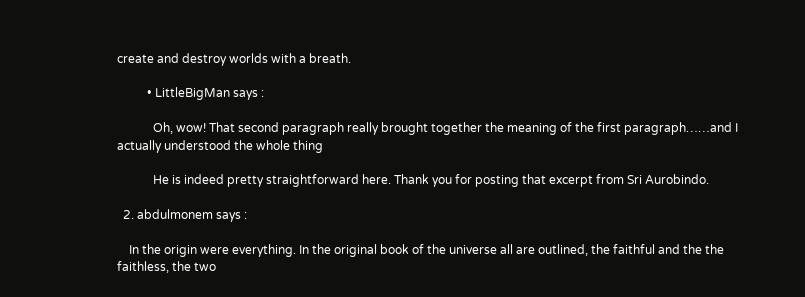create and destroy worlds with a breath.

          • LittleBigMan says :

            Oh, wow! That second paragraph really brought together the meaning of the first paragraph……and I actually understood the whole thing

            He is indeed pretty straightforward here. Thank you for posting that excerpt from Sri Aurobindo.

  2. abdulmonem says :

    In the origin were everything. In the original book of the universe all are outlined, the faithful and the the faithless, the two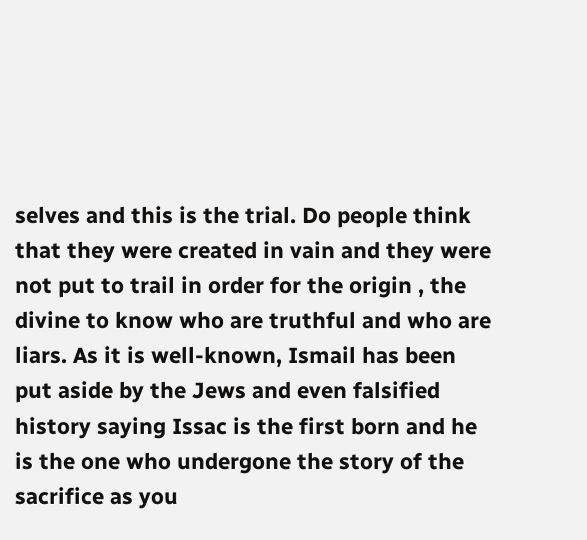selves and this is the trial. Do people think that they were created in vain and they were not put to trail in order for the origin , the divine to know who are truthful and who are liars. As it is well-known, Ismail has been put aside by the Jews and even falsified history saying Issac is the first born and he is the one who undergone the story of the sacrifice as you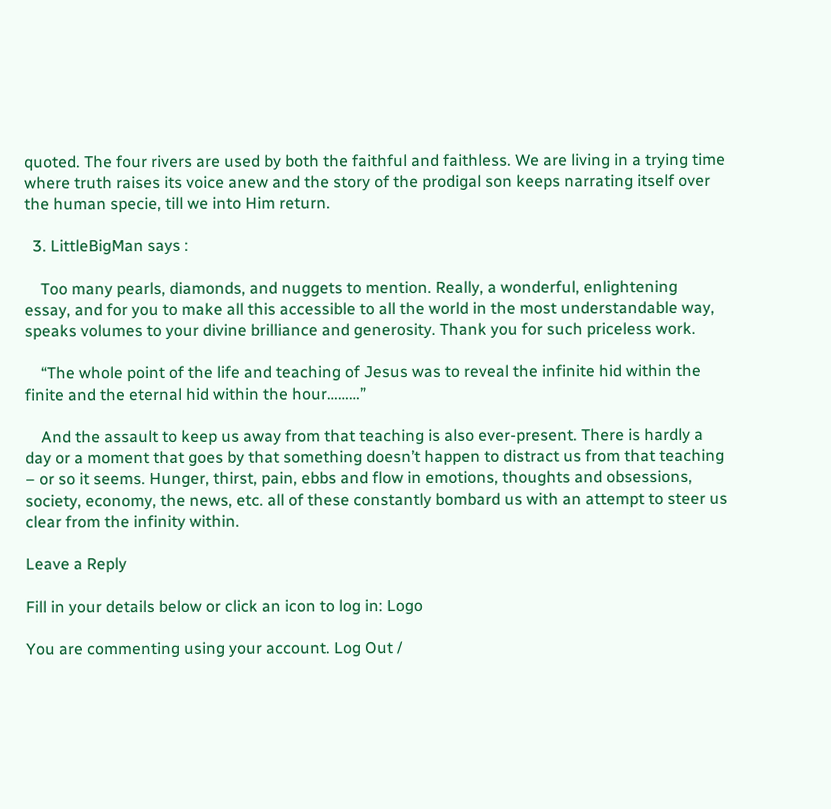quoted. The four rivers are used by both the faithful and faithless. We are living in a trying time where truth raises its voice anew and the story of the prodigal son keeps narrating itself over the human specie, till we into Him return.

  3. LittleBigMan says :

    Too many pearls, diamonds, and nuggets to mention. Really, a wonderful, enlightening essay, and for you to make all this accessible to all the world in the most understandable way, speaks volumes to your divine brilliance and generosity. Thank you for such priceless work.

    “The whole point of the life and teaching of Jesus was to reveal the infinite hid within the finite and the eternal hid within the hour………”

    And the assault to keep us away from that teaching is also ever-present. There is hardly a day or a moment that goes by that something doesn’t happen to distract us from that teaching – or so it seems. Hunger, thirst, pain, ebbs and flow in emotions, thoughts and obsessions, society, economy, the news, etc. all of these constantly bombard us with an attempt to steer us clear from the infinity within.

Leave a Reply

Fill in your details below or click an icon to log in: Logo

You are commenting using your account. Log Out /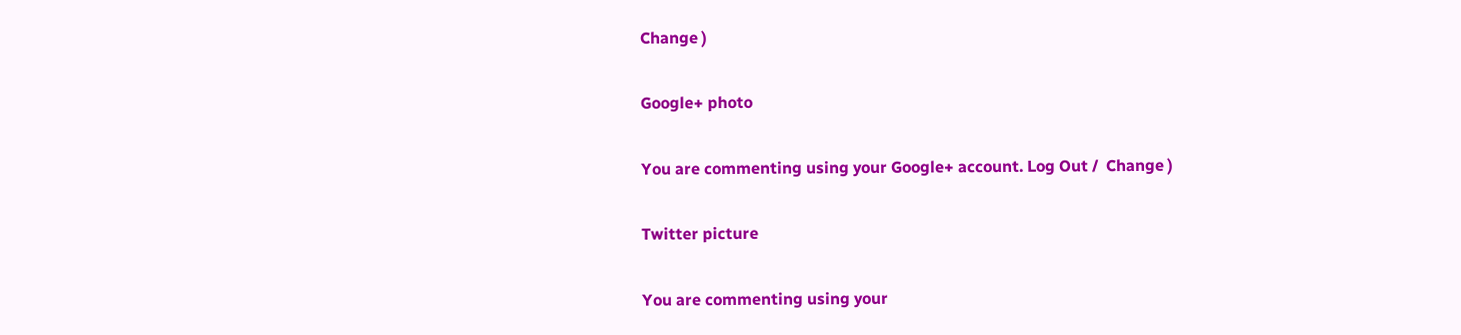Change )

Google+ photo

You are commenting using your Google+ account. Log Out /  Change )

Twitter picture

You are commenting using your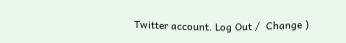Twitter account. Log Out /  Change )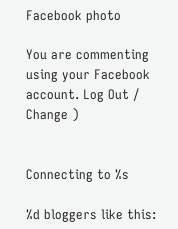Facebook photo

You are commenting using your Facebook account. Log Out /  Change )


Connecting to %s

%d bloggers like this: